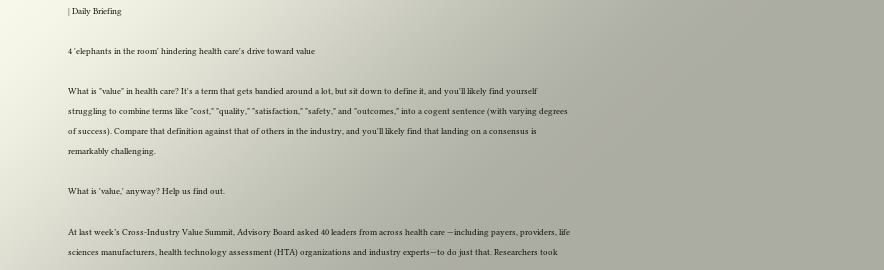| Daily Briefing

4 'elephants in the room' hindering health care's drive toward value

What is "value" in health care? It's a term that gets bandied around a lot, but sit down to define it, and you'll likely find yourself struggling to combine terms like "cost," "quality," "satisfaction," "safety," and "outcomes," into a cogent sentence (with varying degrees of success). Compare that definition against that of others in the industry, and you'll likely find that landing on a consensus is remarkably challenging.

What is 'value,' anyway? Help us find out.

At last week’s Cross-Industry Value Summit, Advisory Board asked 40 leaders from across health care —including payers, providers, life sciences manufacturers, health technology assessment (HTA) organizations and industry experts—to do just that. Researchers took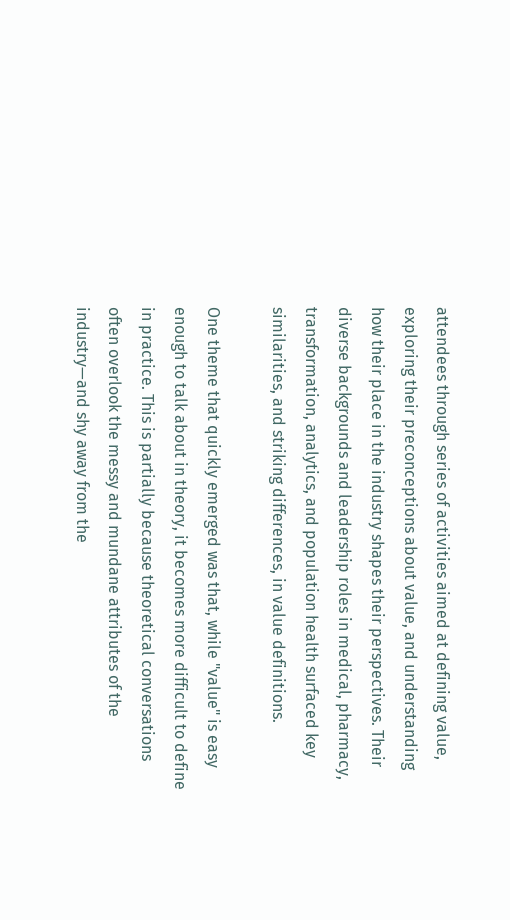attendees through series of activities aimed at defining value, exploring their preconceptions about value, and understanding how their place in the industry shapes their perspectives. Their diverse backgrounds and leadership roles in medical, pharmacy, transformation, analytics, and population health surfaced key similarities, and striking differences, in value definitions.

One theme that quickly emerged was that, while "value" is easy enough to talk about in theory, it becomes more difficult to define in practice. This is partially because theoretical conversations often overlook the messy and mundane attributes of the industry—and shy away from the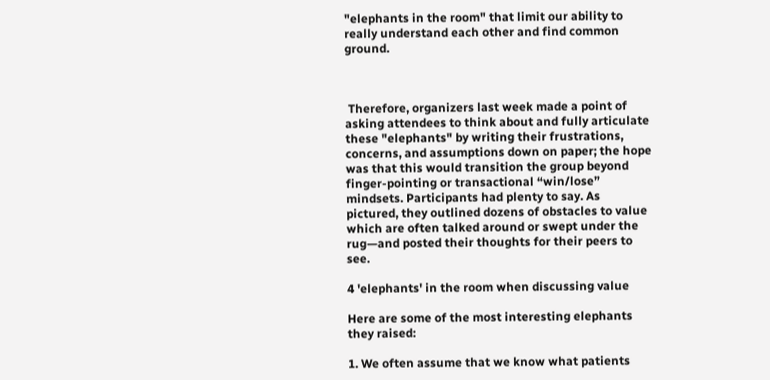"elephants in the room" that limit our ability to really understand each other and find common ground.



 Therefore, organizers last week made a point of asking attendees to think about and fully articulate these "elephants" by writing their frustrations, concerns, and assumptions down on paper; the hope was that this would transition the group beyond finger-pointing or transactional “win/lose” mindsets. Participants had plenty to say. As pictured, they outlined dozens of obstacles to value which are often talked around or swept under the rug—and posted their thoughts for their peers to see.

4 'elephants' in the room when discussing value

Here are some of the most interesting elephants they raised:

1. We often assume that we know what patients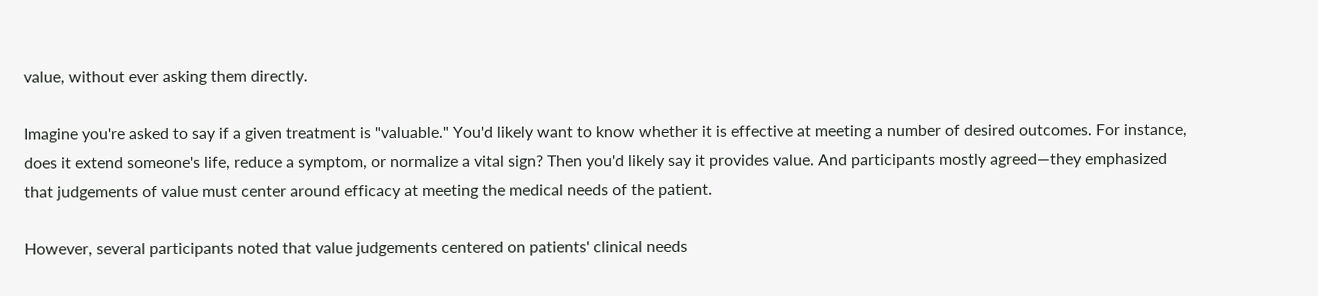value, without ever asking them directly.

Imagine you're asked to say if a given treatment is "valuable." You'd likely want to know whether it is effective at meeting a number of desired outcomes. For instance, does it extend someone's life, reduce a symptom, or normalize a vital sign? Then you'd likely say it provides value. And participants mostly agreed—they emphasized that judgements of value must center around efficacy at meeting the medical needs of the patient.

However, several participants noted that value judgements centered on patients' clinical needs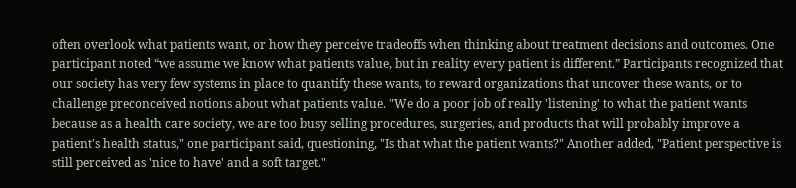often overlook what patients want, or how they perceive tradeoffs when thinking about treatment decisions and outcomes. One participant noted “we assume we know what patients value, but in reality every patient is different.” Participants recognized that our society has very few systems in place to quantify these wants, to reward organizations that uncover these wants, or to challenge preconceived notions about what patients value. "We do a poor job of really 'listening' to what the patient wants because as a health care society, we are too busy selling procedures, surgeries, and products that will probably improve a patient's health status," one participant said, questioning, "Is that what the patient wants?" Another added, "Patient perspective is still perceived as 'nice to have' and a soft target."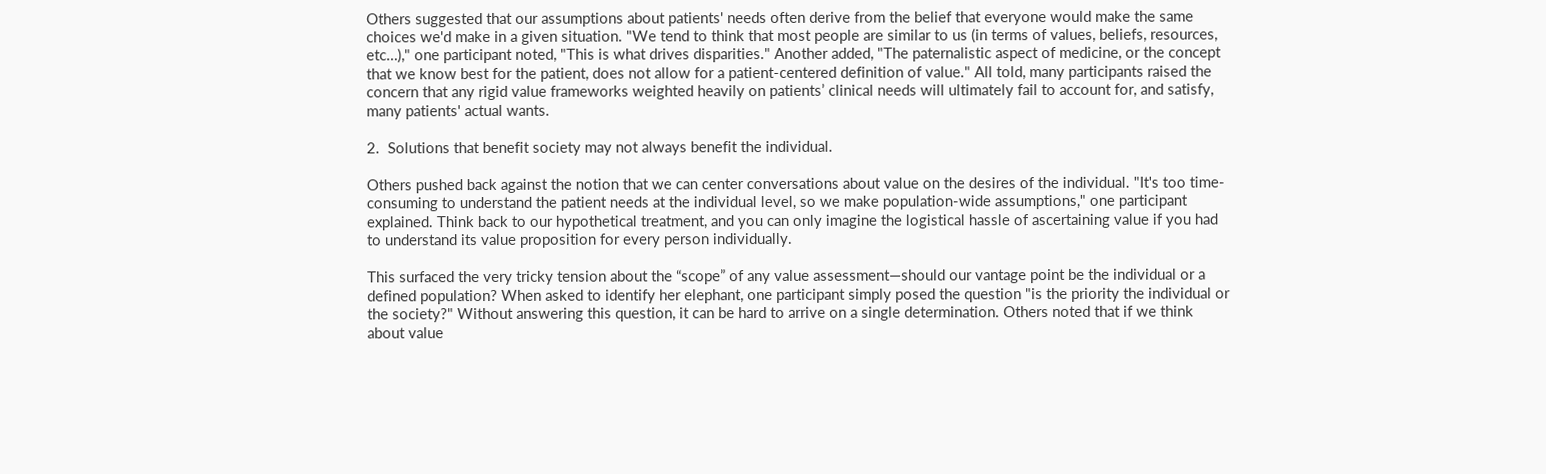Others suggested that our assumptions about patients' needs often derive from the belief that everyone would make the same choices we'd make in a given situation. "We tend to think that most people are similar to us (in terms of values, beliefs, resources, etc…)," one participant noted, "This is what drives disparities." Another added, "The paternalistic aspect of medicine, or the concept that we know best for the patient, does not allow for a patient-centered definition of value." All told, many participants raised the concern that any rigid value frameworks weighted heavily on patients’ clinical needs will ultimately fail to account for, and satisfy, many patients' actual wants.

2.  Solutions that benefit society may not always benefit the individual.

Others pushed back against the notion that we can center conversations about value on the desires of the individual. "It's too time-consuming to understand the patient needs at the individual level, so we make population-wide assumptions," one participant explained. Think back to our hypothetical treatment, and you can only imagine the logistical hassle of ascertaining value if you had to understand its value proposition for every person individually.

This surfaced the very tricky tension about the “scope” of any value assessment—should our vantage point be the individual or a defined population? When asked to identify her elephant, one participant simply posed the question "is the priority the individual or the society?" Without answering this question, it can be hard to arrive on a single determination. Others noted that if we think about value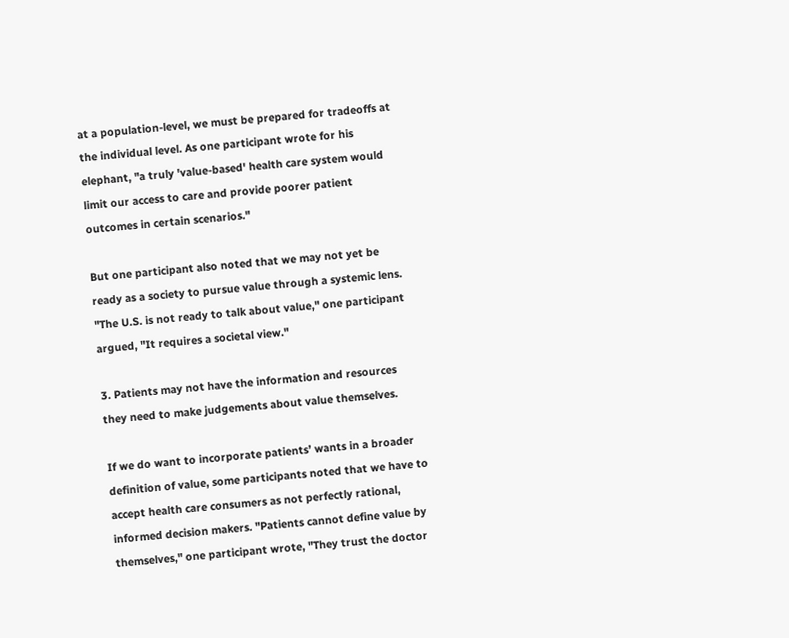at a population-level, we must be prepared for tradeoffs at the individual level. As one participant wrote for his elephant, "a truly 'value-based' health care system would limit our access to care and provide poorer patient outcomes in certain scenarios."

But one participant also noted that we may not yet be ready as a society to pursue value through a systemic lens. "The U.S. is not ready to talk about value," one participant argued, "It requires a societal view."

3. Patients may not have the information and resources they need to make judgements about value themselves.

If we do want to incorporate patients’ wants in a broader definition of value, some participants noted that we have to accept health care consumers as not perfectly rational, informed decision makers. "Patients cannot define value by themselves," one participant wrote, "They trust the doctor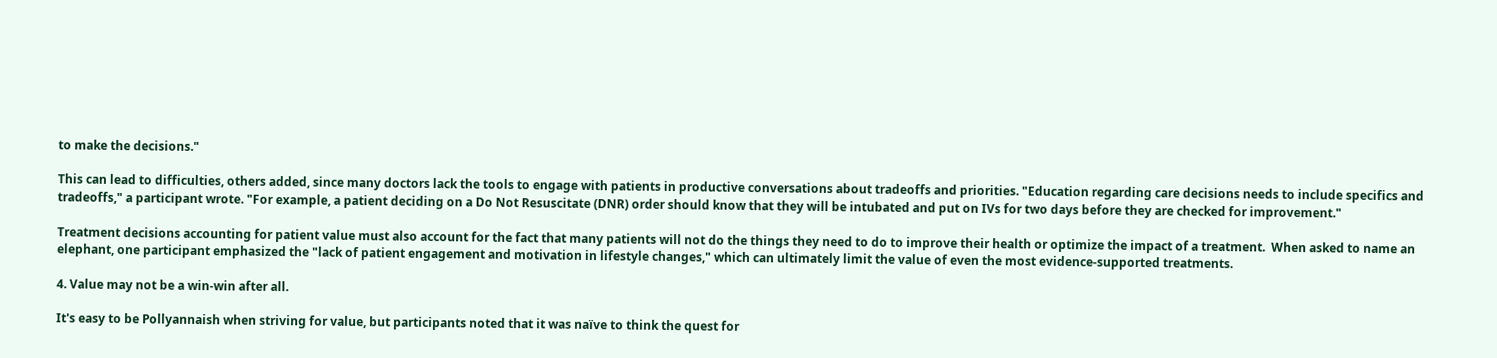to make the decisions."

This can lead to difficulties, others added, since many doctors lack the tools to engage with patients in productive conversations about tradeoffs and priorities. "Education regarding care decisions needs to include specifics and tradeoffs," a participant wrote. "For example, a patient deciding on a Do Not Resuscitate (DNR) order should know that they will be intubated and put on IVs for two days before they are checked for improvement."

Treatment decisions accounting for patient value must also account for the fact that many patients will not do the things they need to do to improve their health or optimize the impact of a treatment.  When asked to name an elephant, one participant emphasized the "lack of patient engagement and motivation in lifestyle changes," which can ultimately limit the value of even the most evidence-supported treatments.

4. Value may not be a win-win after all.

It's easy to be Pollyannaish when striving for value, but participants noted that it was naïve to think the quest for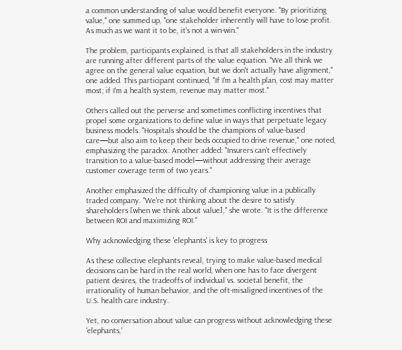a common understanding of value would benefit everyone. "By prioritizing value," one summed up, "one stakeholder inherently will have to lose profit. As much as we want it to be, it's not a win-win."

The problem, participants explained, is that all stakeholders in the industry are running after different parts of the value equation. "We all think we agree on the general value equation, but we don't actually have alignment," one added. This participant continued, "If I'm a health plan, cost may matter most; if I'm a health system, revenue may matter most."

Others called out the perverse and sometimes conflicting incentives that propel some organizations to define value in ways that perpetuate legacy business models. "Hospitals should be the champions of value-based care—but also aim to keep their beds occupied to drive revenue," one noted, emphasizing the paradox. Another added: "Insurers can’t effectively transition to a value-based model—without addressing their average customer coverage term of two years."

Another emphasized the difficulty of championing value in a publically traded company. "We're not thinking about the desire to satisfy shareholders [when we think about value]," she wrote. "It is the difference between ROI and maximizing ROI."

Why acknowledging these 'elephants' is key to progress

As these collective elephants reveal, trying to make value-based medical decisions can be hard in the real world, when one has to face divergent patient desires, the tradeoffs of individual vs. societal benefit, the irrationality of human behavior, and the oft-misaligned incentives of the U.S. health care industry.

Yet, no conversation about value can progress without acknowledging these 'elephants,'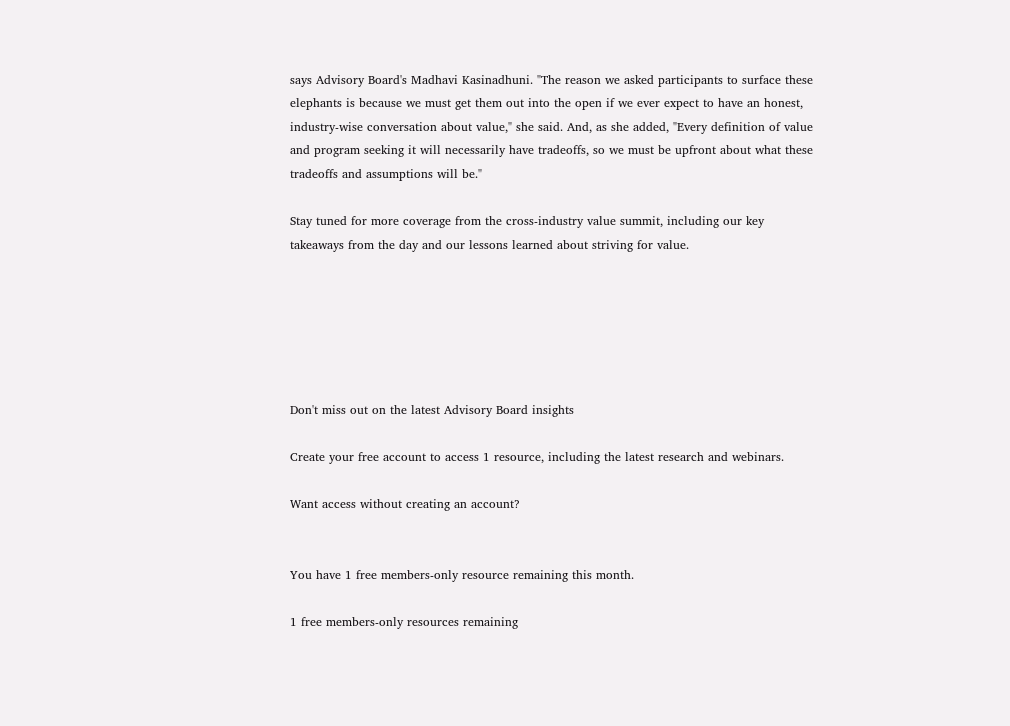says Advisory Board's Madhavi Kasinadhuni. "The reason we asked participants to surface these elephants is because we must get them out into the open if we ever expect to have an honest, industry-wise conversation about value," she said. And, as she added, "Every definition of value and program seeking it will necessarily have tradeoffs, so we must be upfront about what these tradeoffs and assumptions will be."

Stay tuned for more coverage from the cross-industry value summit, including our key takeaways from the day and our lessons learned about striving for value.






Don't miss out on the latest Advisory Board insights

Create your free account to access 1 resource, including the latest research and webinars.

Want access without creating an account?


You have 1 free members-only resource remaining this month.

1 free members-only resources remaining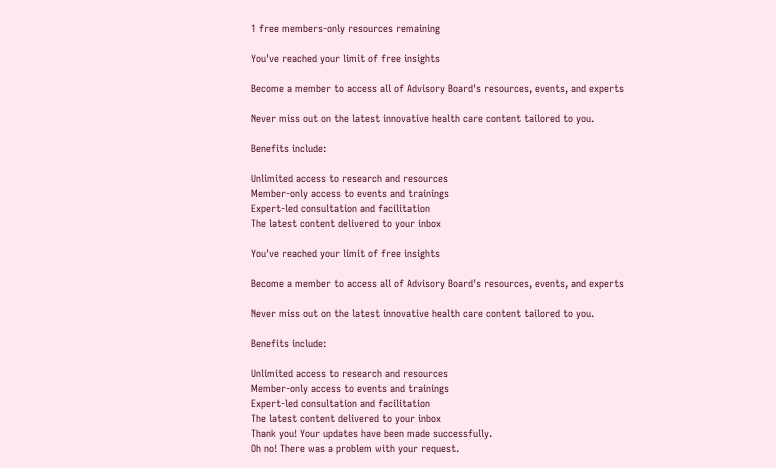1 free members-only resources remaining

You've reached your limit of free insights

Become a member to access all of Advisory Board's resources, events, and experts

Never miss out on the latest innovative health care content tailored to you.

Benefits include:

Unlimited access to research and resources
Member-only access to events and trainings
Expert-led consultation and facilitation
The latest content delivered to your inbox

You've reached your limit of free insights

Become a member to access all of Advisory Board's resources, events, and experts

Never miss out on the latest innovative health care content tailored to you.

Benefits include:

Unlimited access to research and resources
Member-only access to events and trainings
Expert-led consultation and facilitation
The latest content delivered to your inbox
Thank you! Your updates have been made successfully.
Oh no! There was a problem with your request.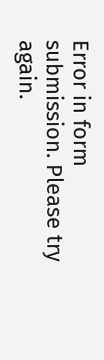Error in form submission. Please try again.